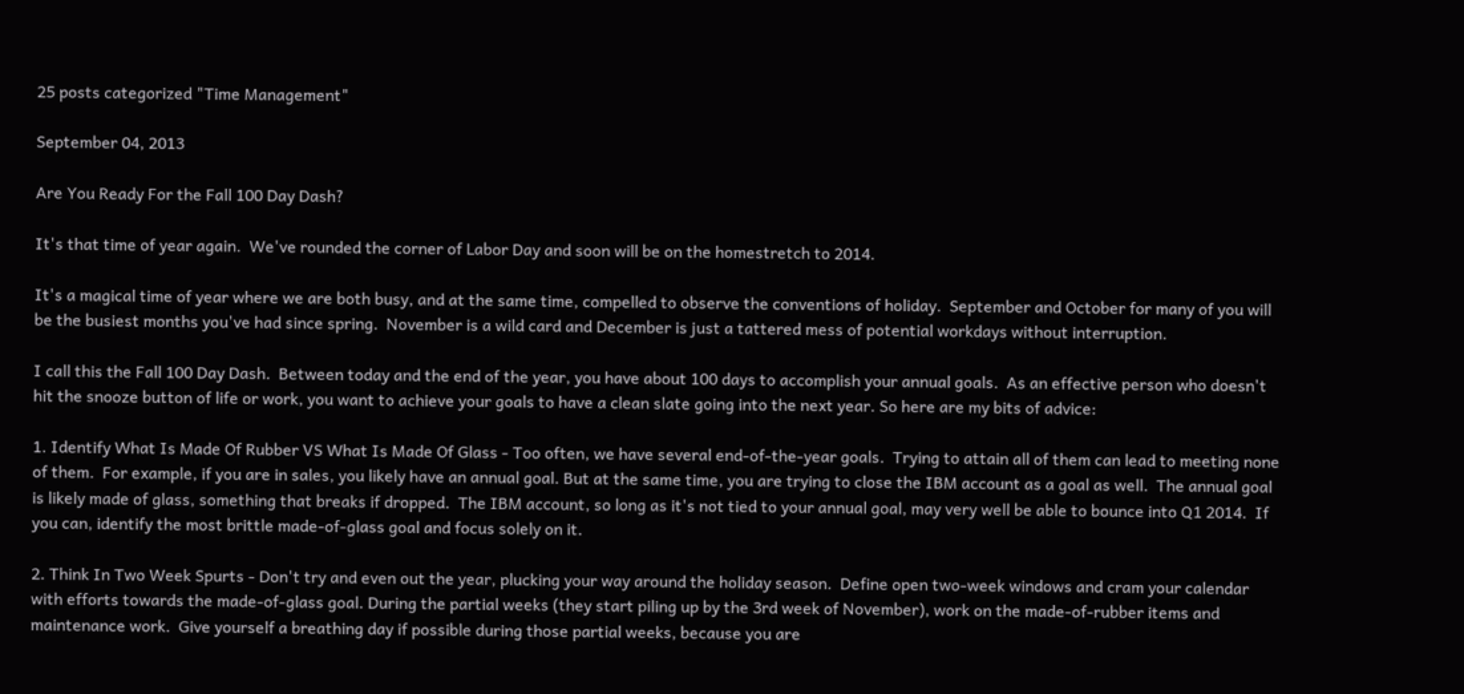25 posts categorized "Time Management"

September 04, 2013

Are You Ready For the Fall 100 Day Dash?

It's that time of year again.  We've rounded the corner of Labor Day and soon will be on the homestretch to 2014.

It's a magical time of year where we are both busy, and at the same time, compelled to observe the conventions of holiday.  September and October for many of you will be the busiest months you've had since spring.  November is a wild card and December is just a tattered mess of potential workdays without interruption.

I call this the Fall 100 Day Dash.  Between today and the end of the year, you have about 100 days to accomplish your annual goals.  As an effective person who doesn't hit the snooze button of life or work, you want to achieve your goals to have a clean slate going into the next year. So here are my bits of advice:

1. Identify What Is Made Of Rubber VS What Is Made Of Glass - Too often, we have several end-of-the-year goals.  Trying to attain all of them can lead to meeting none of them.  For example, if you are in sales, you likely have an annual goal. But at the same time, you are trying to close the IBM account as a goal as well.  The annual goal is likely made of glass, something that breaks if dropped.  The IBM account, so long as it's not tied to your annual goal, may very well be able to bounce into Q1 2014.  If you can, identify the most brittle made-of-glass goal and focus solely on it.

2. Think In Two Week Spurts - Don't try and even out the year, plucking your way around the holiday season.  Define open two-week windows and cram your calendar with efforts towards the made-of-glass goal. During the partial weeks (they start piling up by the 3rd week of November), work on the made-of-rubber items and maintenance work.  Give yourself a breathing day if possible during those partial weeks, because you are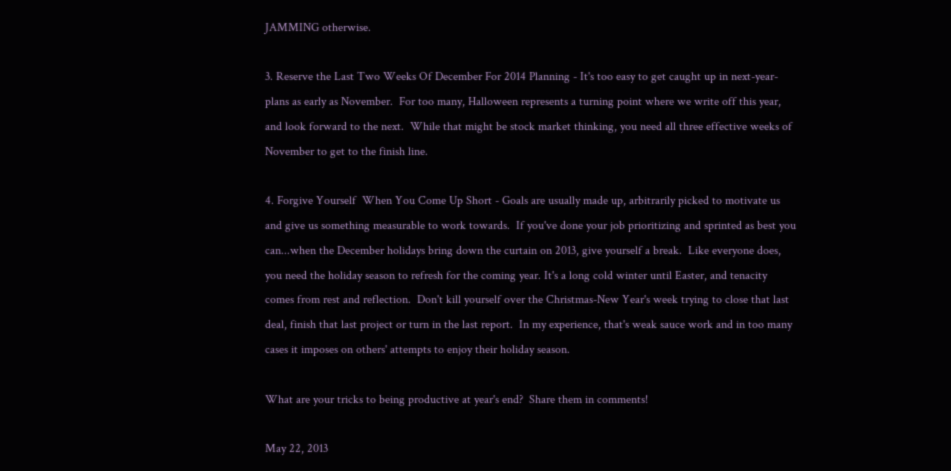JAMMING otherwise.

3. Reserve the Last Two Weeks Of December For 2014 Planning - It's too easy to get caught up in next-year-plans as early as November.  For too many, Halloween represents a turning point where we write off this year, and look forward to the next.  While that might be stock market thinking, you need all three effective weeks of November to get to the finish line.

4. Forgive Yourself  When You Come Up Short - Goals are usually made up, arbitrarily picked to motivate us and give us something measurable to work towards.  If you've done your job prioritizing and sprinted as best you can...when the December holidays bring down the curtain on 2013, give yourself a break.  Like everyone does, you need the holiday season to refresh for the coming year. It's a long cold winter until Easter, and tenacity comes from rest and reflection.  Don't kill yourself over the Christmas-New Year's week trying to close that last deal, finish that last project or turn in the last report.  In my experience, that's weak sauce work and in too many cases it imposes on others' attempts to enjoy their holiday season.

What are your tricks to being productive at year's end?  Share them in comments!

May 22, 2013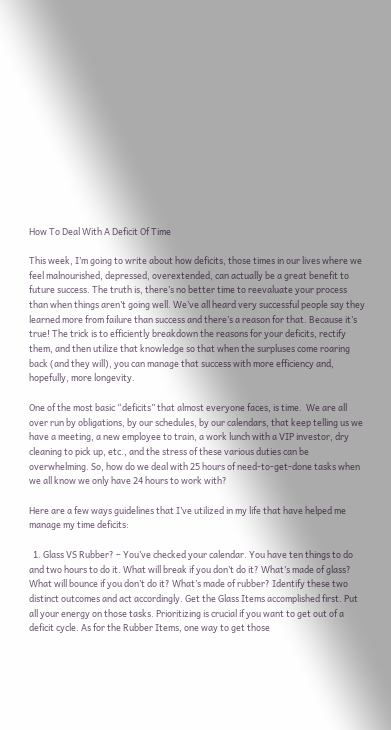How To Deal With A Deficit Of Time

This week, I’m going to write about how deficits, those times in our lives where we feel malnourished, depressed, overextended, can actually be a great benefit to future success. The truth is, there’s no better time to reevaluate your process than when things aren’t going well. We’ve all heard very successful people say they learned more from failure than success and there’s a reason for that. Because it’s true! The trick is to efficiently breakdown the reasons for your deficits, rectify them, and then utilize that knowledge so that when the surpluses come roaring back (and they will), you can manage that success with more efficiency and, hopefully, more longevity.

One of the most basic “deficits” that almost everyone faces, is time.  We are all over run by obligations, by our schedules, by our calendars, that keep telling us we have a meeting, a new employee to train, a work lunch with a VIP investor, dry cleaning to pick up, etc., and the stress of these various duties can be overwhelming. So, how do we deal with 25 hours of need-to-get-done tasks when we all know we only have 24 hours to work with?

Here are a few ways guidelines that I’ve utilized in my life that have helped me manage my time deficits:

  1. Glass VS Rubber? – You’ve checked your calendar. You have ten things to do and two hours to do it. What will break if you don’t do it? What’s made of glass? What will bounce if you don’t do it? What’s made of rubber? Identify these two distinct outcomes and act accordingly. Get the Glass Items accomplished first. Put all your energy on those tasks. Prioritizing is crucial if you want to get out of a deficit cycle. As for the Rubber Items, one way to get those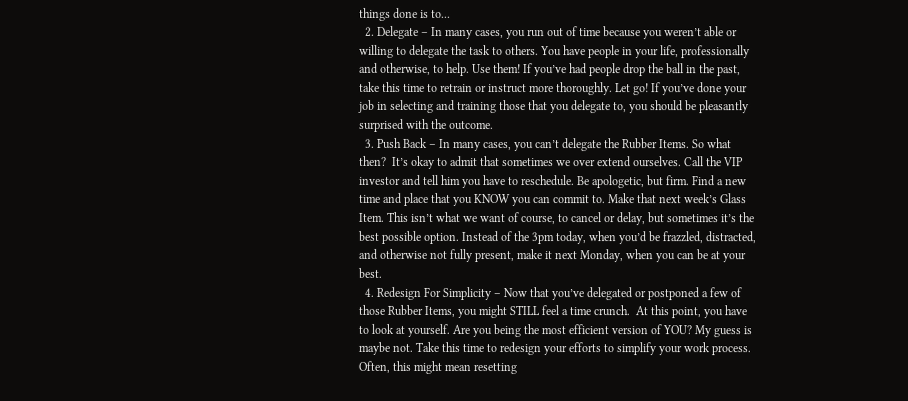things done is to...
  2. Delegate – In many cases, you run out of time because you weren’t able or willing to delegate the task to others. You have people in your life, professionally and otherwise, to help. Use them! If you’ve had people drop the ball in the past, take this time to retrain or instruct more thoroughly. Let go! If you’ve done your job in selecting and training those that you delegate to, you should be pleasantly surprised with the outcome.
  3. Push Back – In many cases, you can’t delegate the Rubber Items. So what then?  It’s okay to admit that sometimes we over extend ourselves. Call the VIP investor and tell him you have to reschedule. Be apologetic, but firm. Find a new time and place that you KNOW you can commit to. Make that next week’s Glass Item. This isn’t what we want of course, to cancel or delay, but sometimes it’s the best possible option. Instead of the 3pm today, when you’d be frazzled, distracted, and otherwise not fully present, make it next Monday, when you can be at your best.
  4. Redesign For Simplicity – Now that you’ve delegated or postponed a few of those Rubber Items, you might STILL feel a time crunch.  At this point, you have to look at yourself. Are you being the most efficient version of YOU? My guess is maybe not. Take this time to redesign your efforts to simplify your work process. Often, this might mean resetting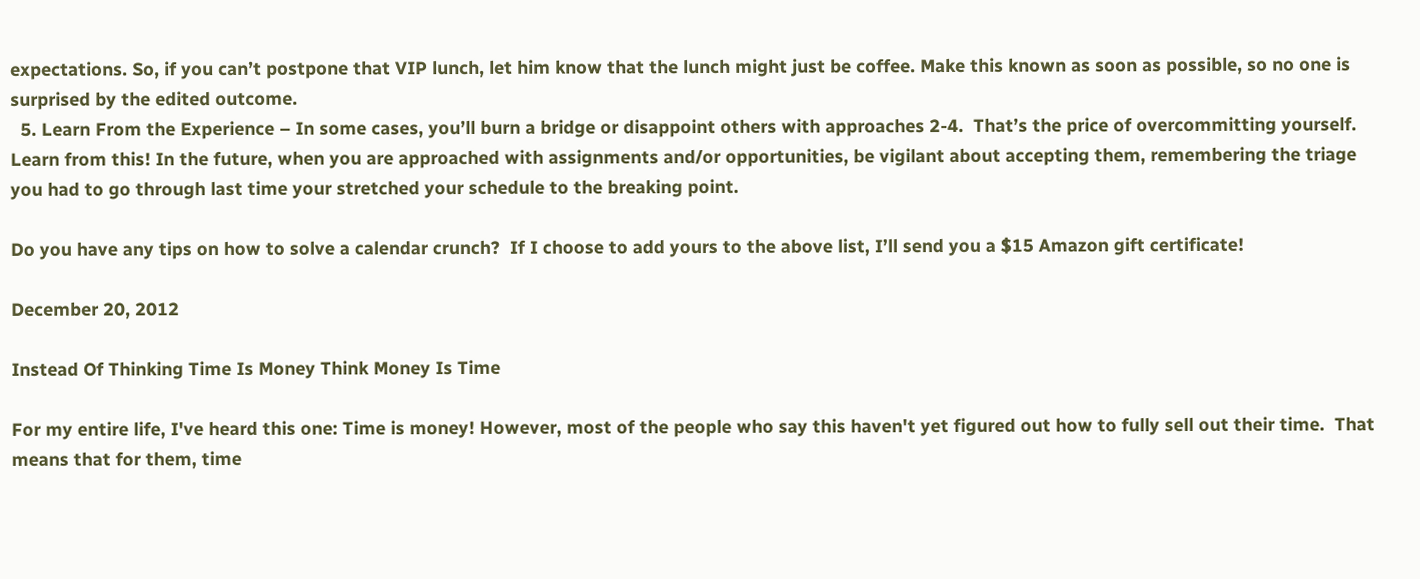expectations. So, if you can’t postpone that VIP lunch, let him know that the lunch might just be coffee. Make this known as soon as possible, so no one is surprised by the edited outcome.
  5. Learn From the Experience – In some cases, you’ll burn a bridge or disappoint others with approaches 2-4.  That’s the price of overcommitting yourself. Learn from this! In the future, when you are approached with assignments and/or opportunities, be vigilant about accepting them, remembering the triage you had to go through last time your stretched your schedule to the breaking point.

Do you have any tips on how to solve a calendar crunch?  If I choose to add yours to the above list, I’ll send you a $15 Amazon gift certificate!

December 20, 2012

Instead Of Thinking Time Is Money Think Money Is Time

For my entire life, I've heard this one: Time is money! However, most of the people who say this haven't yet figured out how to fully sell out their time.  That means that for them, time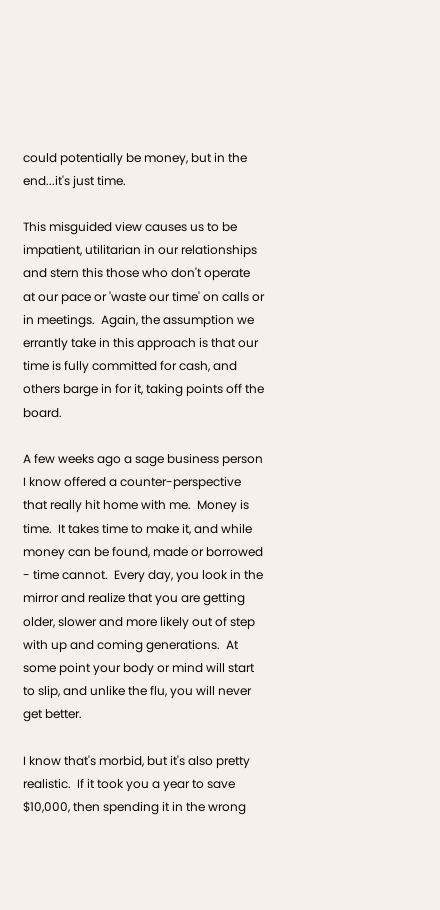could potentially be money, but in the end...it's just time.

This misguided view causes us to be impatient, utilitarian in our relationships and stern this those who don't operate at our pace or 'waste our time' on calls or in meetings.  Again, the assumption we errantly take in this approach is that our time is fully committed for cash, and others barge in for it, taking points off the board.

A few weeks ago a sage business person I know offered a counter-perspective that really hit home with me.  Money is time.  It takes time to make it, and while money can be found, made or borrowed - time cannot.  Every day, you look in the mirror and realize that you are getting older, slower and more likely out of step with up and coming generations.  At some point your body or mind will start to slip, and unlike the flu, you will never get better.

I know that's morbid, but it's also pretty realistic.  If it took you a year to save $10,000, then spending it in the wrong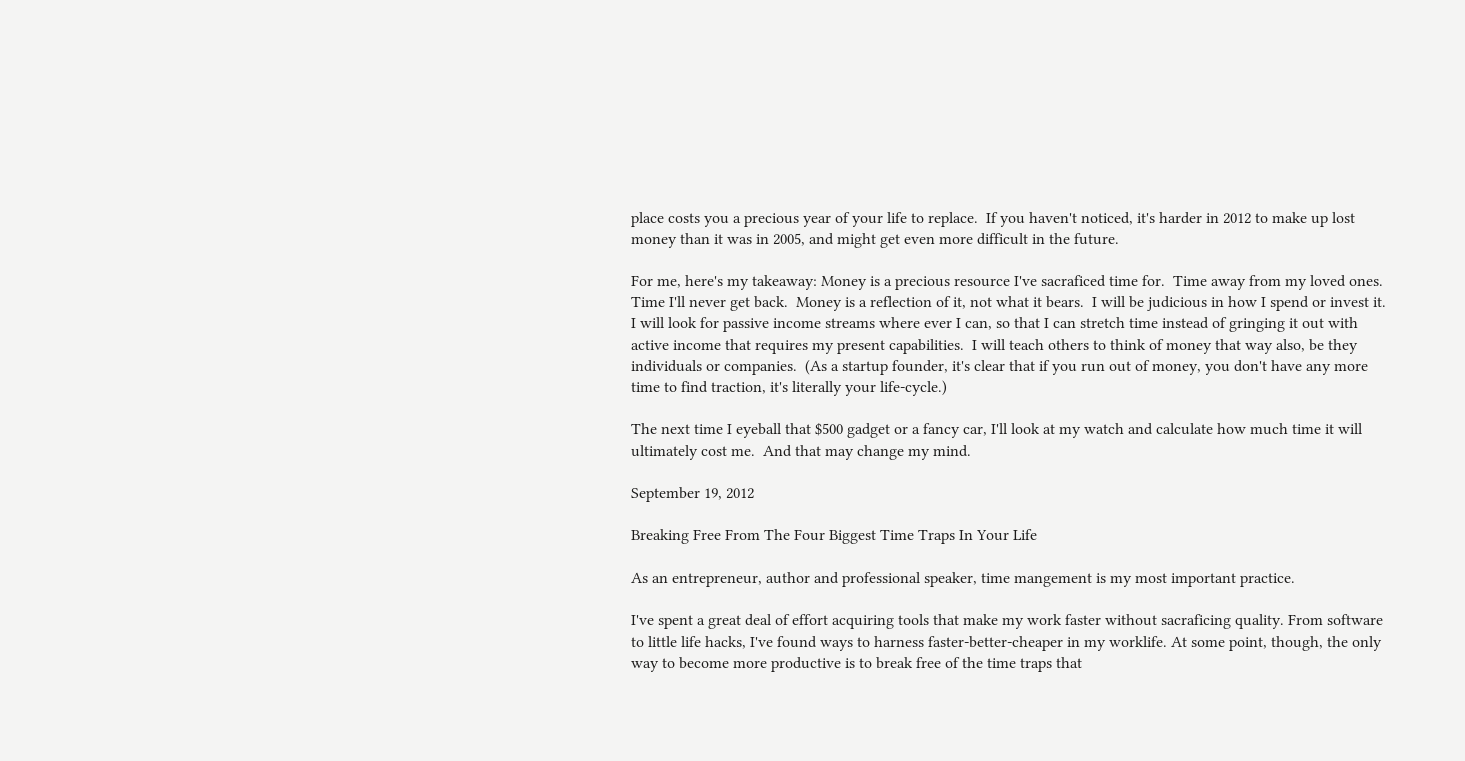place costs you a precious year of your life to replace.  If you haven't noticed, it's harder in 2012 to make up lost money than it was in 2005, and might get even more difficult in the future.

For me, here's my takeaway: Money is a precious resource I've sacraficed time for.  Time away from my loved ones.  Time I'll never get back.  Money is a reflection of it, not what it bears.  I will be judicious in how I spend or invest it.  I will look for passive income streams where ever I can, so that I can stretch time instead of gringing it out with active income that requires my present capabilities.  I will teach others to think of money that way also, be they individuals or companies.  (As a startup founder, it's clear that if you run out of money, you don't have any more time to find traction, it's literally your life-cycle.)

The next time I eyeball that $500 gadget or a fancy car, I'll look at my watch and calculate how much time it will ultimately cost me.  And that may change my mind.

September 19, 2012

Breaking Free From The Four Biggest Time Traps In Your Life

As an entrepreneur, author and professional speaker, time mangement is my most important practice.

I've spent a great deal of effort acquiring tools that make my work faster without sacraficing quality. From software to little life hacks, I've found ways to harness faster-better-cheaper in my worklife. At some point, though, the only way to become more productive is to break free of the time traps that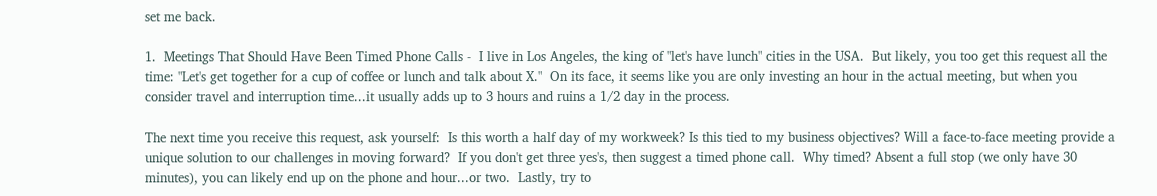set me back.

1.  Meetings That Should Have Been Timed Phone Calls -  I live in Los Angeles, the king of "let's have lunch" cities in the USA.  But likely, you too get this request all the time: "Let's get together for a cup of coffee or lunch and talk about X."  On its face, it seems like you are only investing an hour in the actual meeting, but when you consider travel and interruption time...it usually adds up to 3 hours and ruins a 1/2 day in the process.

The next time you receive this request, ask yourself:  Is this worth a half day of my workweek? Is this tied to my business objectives? Will a face-to-face meeting provide a unique solution to our challenges in moving forward?  If you don't get three yes's, then suggest a timed phone call.  Why timed? Absent a full stop (we only have 30 minutes), you can likely end up on the phone and hour...or two.  Lastly, try to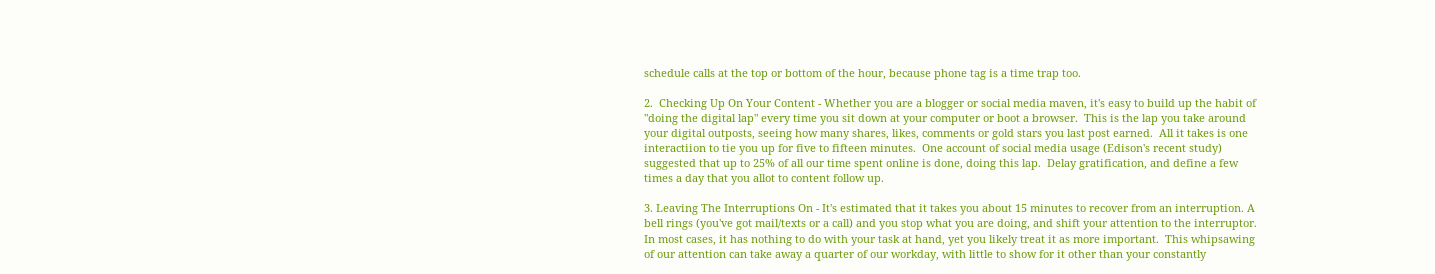schedule calls at the top or bottom of the hour, because phone tag is a time trap too.

2.  Checking Up On Your Content - Whether you are a blogger or social media maven, it's easy to build up the habit of "doing the digital lap" every time you sit down at your computer or boot a browser.  This is the lap you take around your digital outposts, seeing how many shares, likes, comments or gold stars you last post earned.  All it takes is one interactiion to tie you up for five to fifteen minutes.  One account of social media usage (Edison's recent study) suggested that up to 25% of all our time spent online is done, doing this lap.  Delay gratification, and define a few times a day that you allot to content follow up.

3. Leaving The Interruptions On - It's estimated that it takes you about 15 minutes to recover from an interruption. A bell rings (you've got mail/texts or a call) and you stop what you are doing, and shift your attention to the interruptor. In most cases, it has nothing to do with your task at hand, yet you likely treat it as more important.  This whipsawing of our attention can take away a quarter of our workday, with little to show for it other than your constantly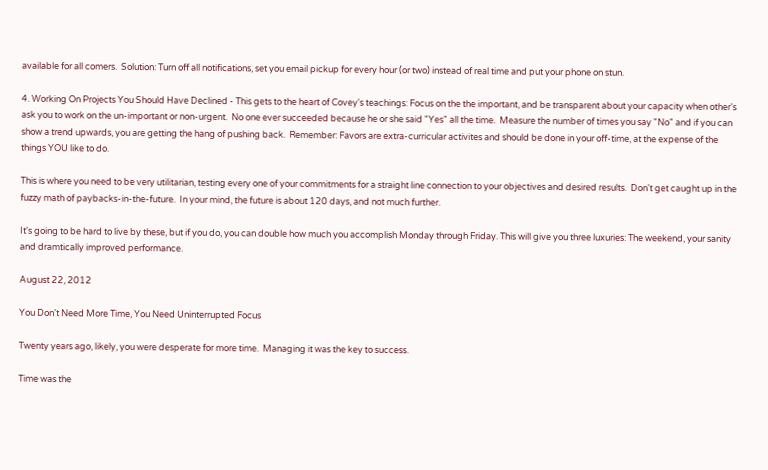available for all comers.  Solution: Turn off all notifications, set you email pickup for every hour (or two) instead of real time and put your phone on stun.

4. Working On Projects You Should Have Declined - This gets to the heart of Covey's teachings: Focus on the the important, and be transparent about your capacity when other's ask you to work on the un-important or non-urgent.  No one ever succeeded because he or she said "Yes" all the time.  Measure the number of times you say "No" and if you can show a trend upwards, you are getting the hang of pushing back.  Remember: Favors are extra-curricular activites and should be done in your off-time, at the expense of the things YOU like to do.

This is where you need to be very utilitarian, testing every one of your commitments for a straight line connection to your objectives and desired results.  Don't get caught up in the fuzzy math of paybacks-in-the-future.  In your mind, the future is about 120 days, and not much further.

It's going to be hard to live by these, but if you do, you can double how much you accomplish Monday through Friday. This will give you three luxuries: The weekend, your sanity and dramtically improved performance.

August 22, 2012

You Don't Need More Time, You Need Uninterrupted Focus

Twenty years ago, likely, you were desperate for more time.  Managing it was the key to success.

Time was the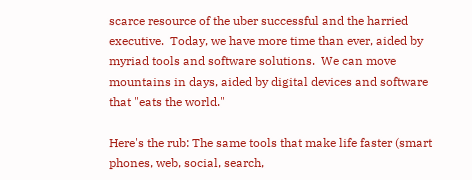scarce resource of the uber successful and the harried executive.  Today, we have more time than ever, aided by myriad tools and software solutions.  We can move mountains in days, aided by digital devices and software that "eats the world."

Here's the rub: The same tools that make life faster (smart phones, web, social, search,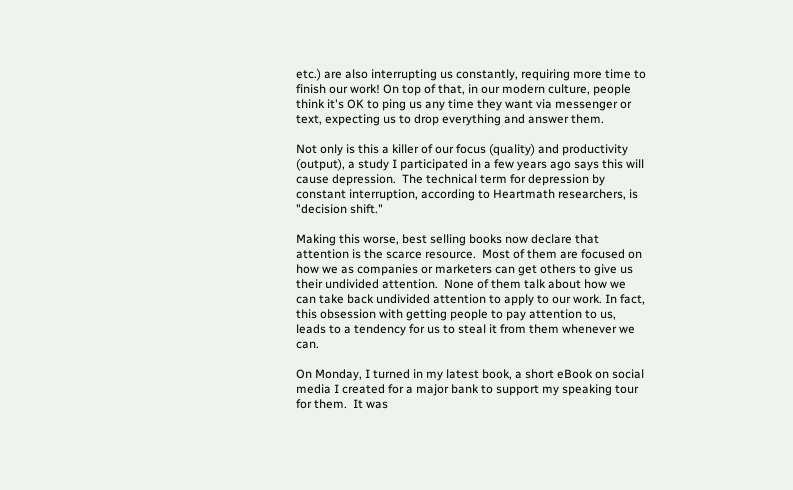etc.) are also interrupting us constantly, requiring more time to finish our work! On top of that, in our modern culture, people think it's OK to ping us any time they want via messenger or text, expecting us to drop everything and answer them.

Not only is this a killer of our focus (quality) and productivity (output), a study I participated in a few years ago says this will cause depression.  The technical term for depression by constant interruption, according to Heartmath researchers, is "decision shift."

Making this worse, best selling books now declare that attention is the scarce resource.  Most of them are focused on how we as companies or marketers can get others to give us their undivided attention.  None of them talk about how we can take back undivided attention to apply to our work. In fact, this obsession with getting people to pay attention to us, leads to a tendency for us to steal it from them whenever we can.

On Monday, I turned in my latest book, a short eBook on social media I created for a major bank to support my speaking tour for them.  It was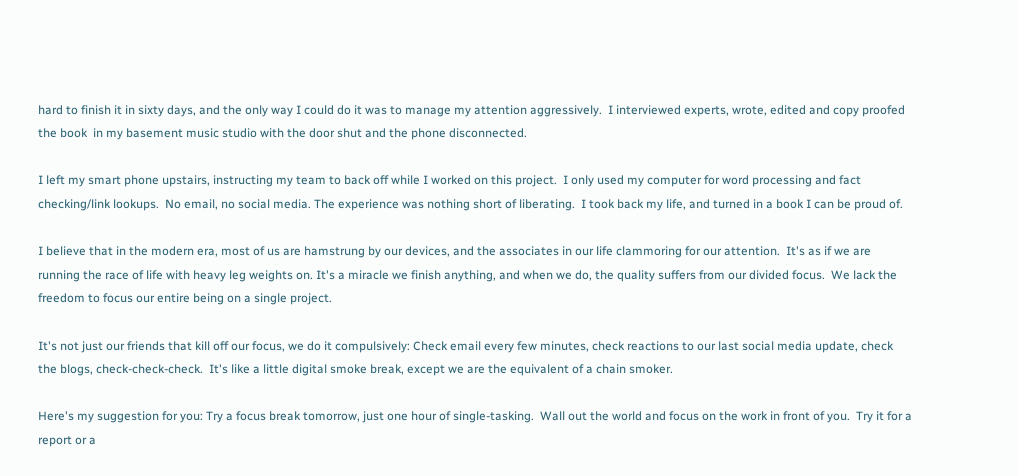hard to finish it in sixty days, and the only way I could do it was to manage my attention aggressively.  I interviewed experts, wrote, edited and copy proofed the book  in my basement music studio with the door shut and the phone disconnected.

I left my smart phone upstairs, instructing my team to back off while I worked on this project.  I only used my computer for word processing and fact checking/link lookups.  No email, no social media. The experience was nothing short of liberating.  I took back my life, and turned in a book I can be proud of.

I believe that in the modern era, most of us are hamstrung by our devices, and the associates in our life clammoring for our attention.  It's as if we are running the race of life with heavy leg weights on. It's a miracle we finish anything, and when we do, the quality suffers from our divided focus.  We lack the freedom to focus our entire being on a single project.

It's not just our friends that kill off our focus, we do it compulsively: Check email every few minutes, check reactions to our last social media update, check the blogs, check-check-check.  It's like a little digital smoke break, except we are the equivalent of a chain smoker.

Here's my suggestion for you: Try a focus break tomorrow, just one hour of single-tasking.  Wall out the world and focus on the work in front of you.  Try it for a report or a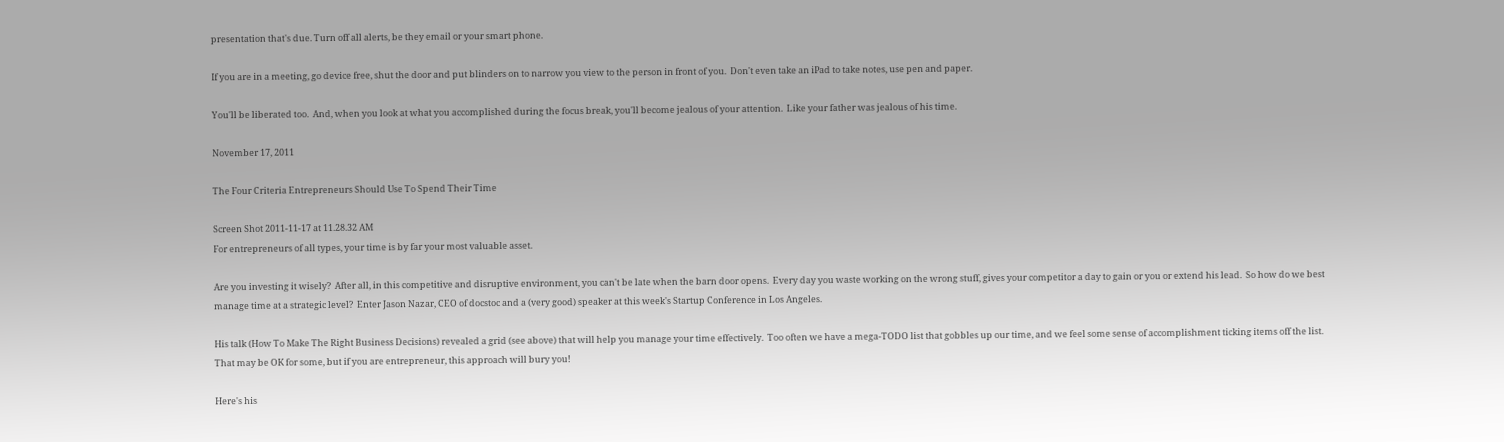presentation that's due. Turn off all alerts, be they email or your smart phone.

If you are in a meeting, go device free, shut the door and put blinders on to narrow you view to the person in front of you.  Don't even take an iPad to take notes, use pen and paper.

You'll be liberated too.  And, when you look at what you accomplished during the focus break, you'll become jealous of your attention.  Like your father was jealous of his time.

November 17, 2011

The Four Criteria Entrepreneurs Should Use To Spend Their Time

Screen Shot 2011-11-17 at 11.28.32 AM
For entrepreneurs of all types, your time is by far your most valuable asset.

Are you investing it wisely?  After all, in this competitive and disruptive environment, you can't be late when the barn door opens.  Every day you waste working on the wrong stuff, gives your competitor a day to gain or you or extend his lead.  So how do we best manage time at a strategic level?  Enter Jason Nazar, CEO of docstoc and a (very good) speaker at this week's Startup Conference in Los Angeles.

His talk (How To Make The Right Business Decisions) revealed a grid (see above) that will help you manage your time effectively.  Too often we have a mega-TODO list that gobbles up our time, and we feel some sense of accomplishment ticking items off the list. That may be OK for some, but if you are entrepreneur, this approach will bury you!

Here's his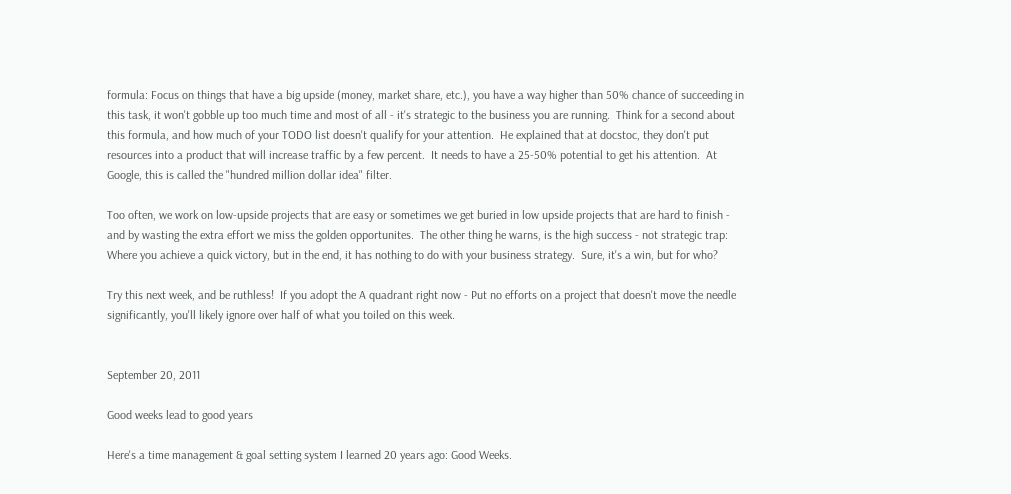formula: Focus on things that have a big upside (money, market share, etc.), you have a way higher than 50% chance of succeeding in this task, it won't gobble up too much time and most of all - it's strategic to the business you are running.  Think for a second about this formula, and how much of your TODO list doesn't qualify for your attention.  He explained that at docstoc, they don't put resources into a product that will increase traffic by a few percent.  It needs to have a 25-50% potential to get his attention.  At Google, this is called the "hundred million dollar idea" filter.

Too often, we work on low-upside projects that are easy or sometimes we get buried in low upside projects that are hard to finish - and by wasting the extra effort we miss the golden opportunites.  The other thing he warns, is the high success - not strategic trap: Where you achieve a quick victory, but in the end, it has nothing to do with your business strategy.  Sure, it's a win, but for who?

Try this next week, and be ruthless!  If you adopt the A quadrant right now - Put no efforts on a project that doesn't move the needle significantly, you'll likely ignore over half of what you toiled on this week.


September 20, 2011

Good weeks lead to good years

Here's a time management & goal setting system I learned 20 years ago: Good Weeks.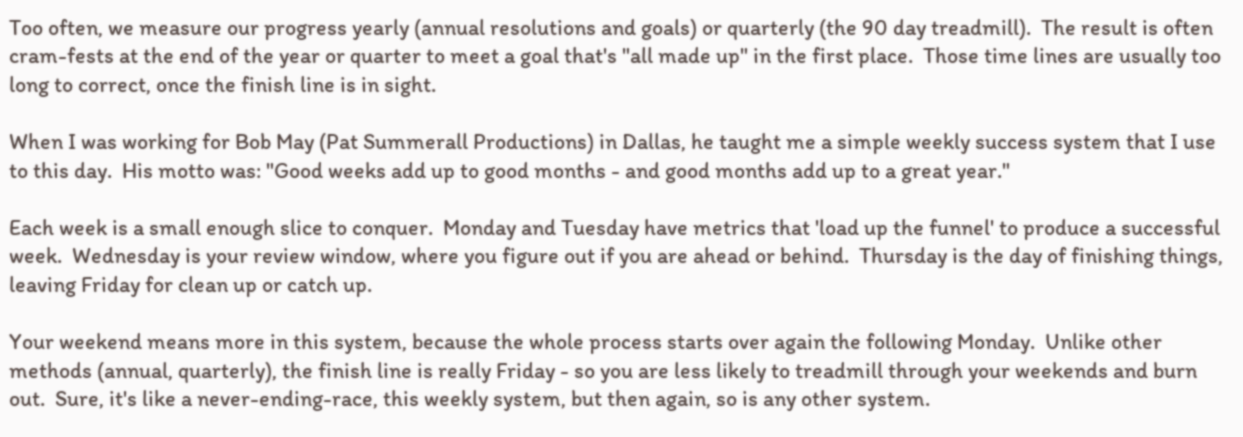Too often, we measure our progress yearly (annual resolutions and goals) or quarterly (the 90 day treadmill).  The result is often cram-fests at the end of the year or quarter to meet a goal that's "all made up" in the first place.  Those time lines are usually too long to correct, once the finish line is in sight.

When I was working for Bob May (Pat Summerall Productions) in Dallas, he taught me a simple weekly success system that I use to this day.  His motto was: "Good weeks add up to good months - and good months add up to a great year."

Each week is a small enough slice to conquer.  Monday and Tuesday have metrics that 'load up the funnel' to produce a successful week.  Wednesday is your review window, where you figure out if you are ahead or behind.  Thursday is the day of finishing things, leaving Friday for clean up or catch up.

Your weekend means more in this system, because the whole process starts over again the following Monday.  Unlike other methods (annual, quarterly), the finish line is really Friday - so you are less likely to treadmill through your weekends and burn out.  Sure, it's like a never-ending-race, this weekly system, but then again, so is any other system.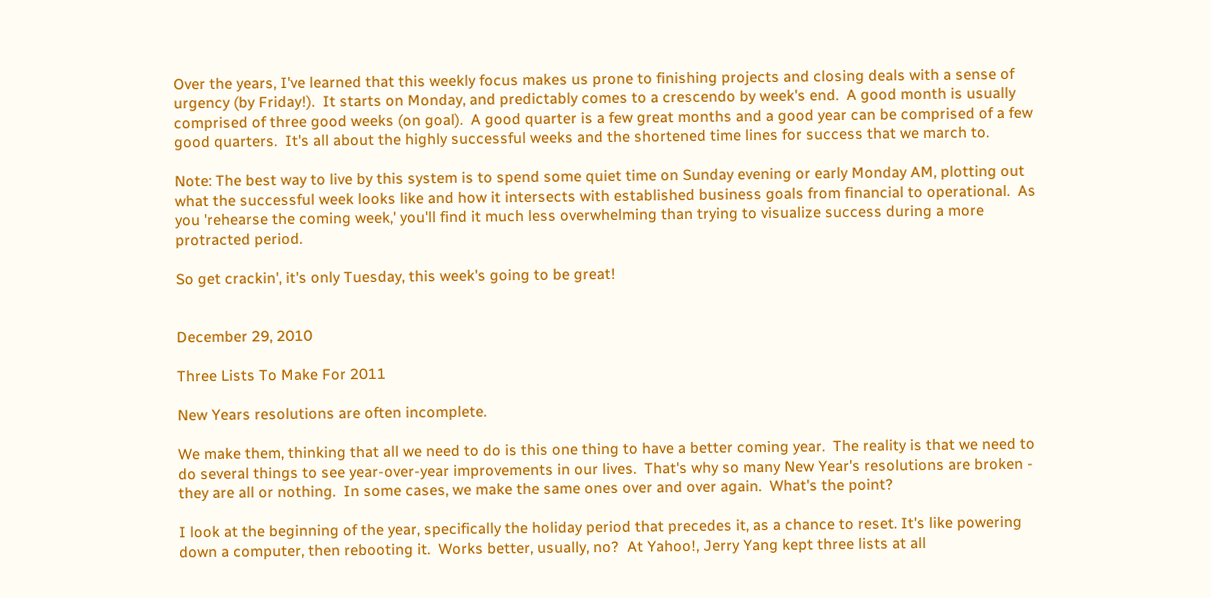Over the years, I've learned that this weekly focus makes us prone to finishing projects and closing deals with a sense of urgency (by Friday!).  It starts on Monday, and predictably comes to a crescendo by week's end.  A good month is usually comprised of three good weeks (on goal).  A good quarter is a few great months and a good year can be comprised of a few good quarters.  It's all about the highly successful weeks and the shortened time lines for success that we march to.

Note: The best way to live by this system is to spend some quiet time on Sunday evening or early Monday AM, plotting out what the successful week looks like and how it intersects with established business goals from financial to operational.  As you 'rehearse the coming week,' you'll find it much less overwhelming than trying to visualize success during a more protracted period.

So get crackin', it's only Tuesday, this week's going to be great!


December 29, 2010

Three Lists To Make For 2011

New Years resolutions are often incomplete.

We make them, thinking that all we need to do is this one thing to have a better coming year.  The reality is that we need to do several things to see year-over-year improvements in our lives.  That's why so many New Year's resolutions are broken - they are all or nothing.  In some cases, we make the same ones over and over again.  What's the point?

I look at the beginning of the year, specifically the holiday period that precedes it, as a chance to reset. It's like powering down a computer, then rebooting it.  Works better, usually, no?  At Yahoo!, Jerry Yang kept three lists at all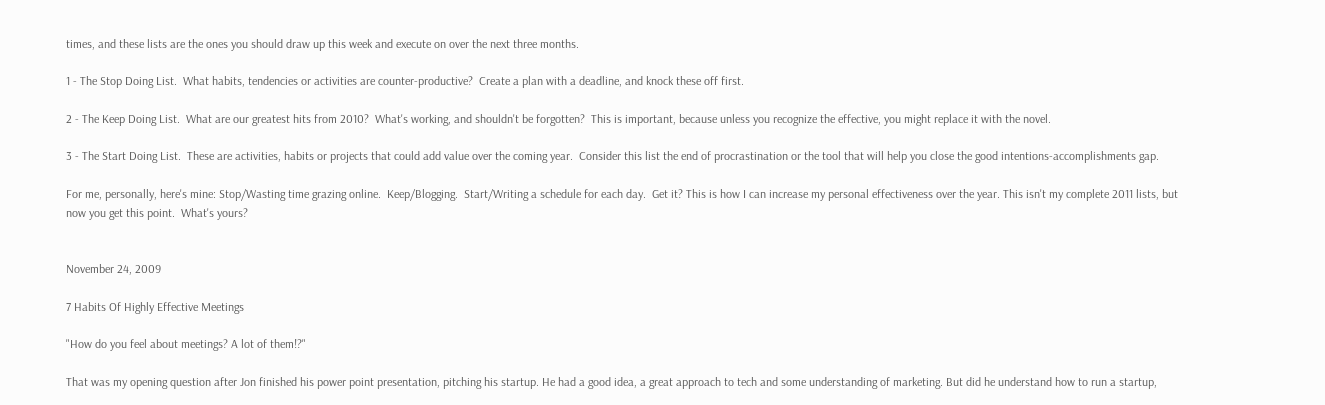times, and these lists are the ones you should draw up this week and execute on over the next three months.

1 - The Stop Doing List.  What habits, tendencies or activities are counter-productive?  Create a plan with a deadline, and knock these off first.

2 - The Keep Doing List.  What are our greatest hits from 2010?  What's working, and shouldn't be forgotten?  This is important, because unless you recognize the effective, you might replace it with the novel.

3 - The Start Doing List.  These are activities, habits or projects that could add value over the coming year.  Consider this list the end of procrastination or the tool that will help you close the good intentions-accomplishments gap.

For me, personally, here's mine: Stop/Wasting time grazing online.  Keep/Blogging.  Start/Writing a schedule for each day.  Get it? This is how I can increase my personal effectiveness over the year. This isn't my complete 2011 lists, but now you get this point.  What's yours?


November 24, 2009

7 Habits Of Highly Effective Meetings

"How do you feel about meetings? A lot of them!?"

That was my opening question after Jon finished his power point presentation, pitching his startup. He had a good idea, a great approach to tech and some understanding of marketing. But did he understand how to run a startup,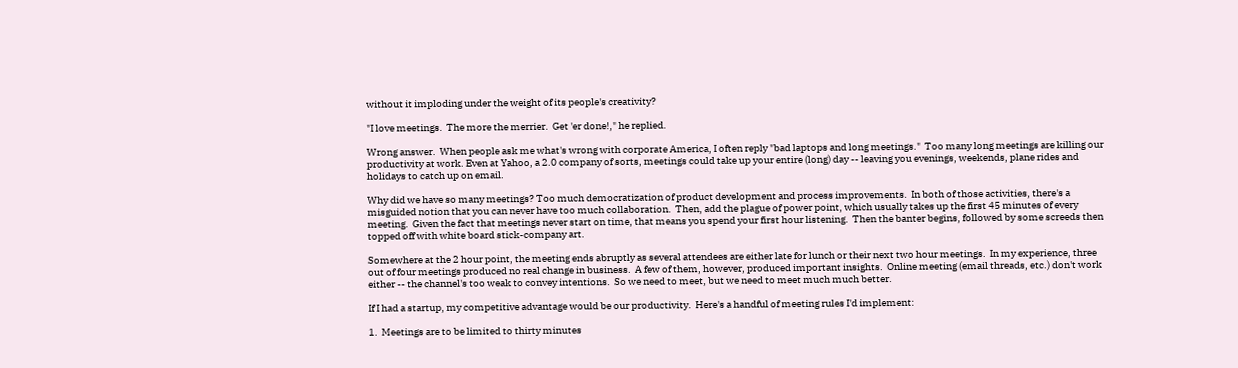without it imploding under the weight of its people's creativity?

"I love meetings.  The more the merrier.  Get 'er done!," he replied.

Wrong answer.  When people ask me what's wrong with corporate America, I often reply "bad laptops and long meetings."  Too many long meetings are killing our productivity at work. Even at Yahoo, a 2.0 company of sorts, meetings could take up your entire (long) day -- leaving you evenings, weekends, plane rides and holidays to catch up on email.

Why did we have so many meetings? Too much democratization of product development and process improvements.  In both of those activities, there's a misguided notion that you can never have too much collaboration.  Then, add the plague of power point, which usually takes up the first 45 minutes of every meeting.  Given the fact that meetings never start on time, that means you spend your first hour listening.  Then the banter begins, followed by some screeds then topped off with white board stick-company art.

Somewhere at the 2 hour point, the meeting ends abruptly as several attendees are either late for lunch or their next two hour meetings.  In my experience, three out of four meetings produced no real change in business.  A few of them, however, produced important insights.  Online meeting (email threads, etc.) don't work either -- the channel's too weak to convey intentions.  So we need to meet, but we need to meet much much better.

If I had a startup, my competitive advantage would be our productivity.  Here's a handful of meeting rules I'd implement:

1.  Meetings are to be limited to thirty minutes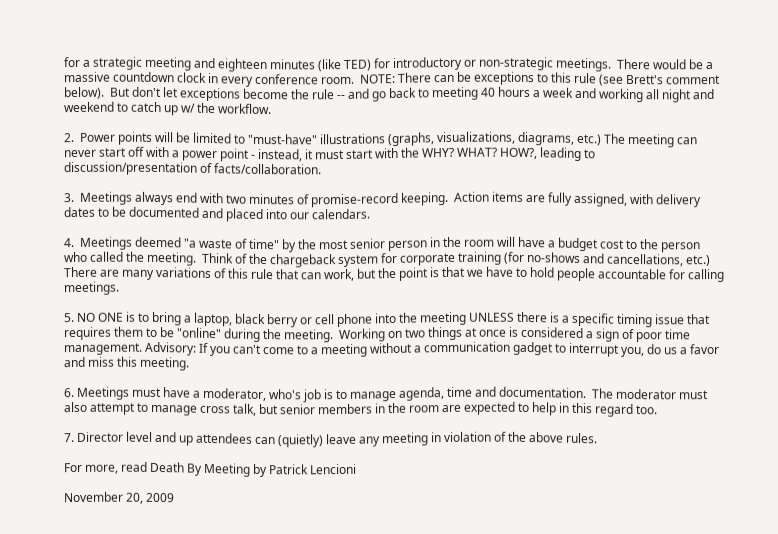for a strategic meeting and eighteen minutes (like TED) for introductory or non-strategic meetings.  There would be a massive countdown clock in every conference room.  NOTE: There can be exceptions to this rule (see Brett's comment below).  But don't let exceptions become the rule -- and go back to meeting 40 hours a week and working all night and weekend to catch up w/ the workflow.

2.  Power points will be limited to "must-have" illustrations (graphs, visualizations, diagrams, etc.) The meeting can never start off with a power point - instead, it must start with the WHY? WHAT? HOW?, leading to discussion/presentation of facts/collaboration.

3.  Meetings always end with two minutes of promise-record keeping.  Action items are fully assigned, with delivery dates to be documented and placed into our calendars.

4.  Meetings deemed "a waste of time" by the most senior person in the room will have a budget cost to the person who called the meeting.  Think of the chargeback system for corporate training (for no-shows and cancellations, etc.) There are many variations of this rule that can work, but the point is that we have to hold people accountable for calling meetings.

5. NO ONE is to bring a laptop, black berry or cell phone into the meeting UNLESS there is a specific timing issue that requires them to be "online" during the meeting.  Working on two things at once is considered a sign of poor time management. Advisory: If you can't come to a meeting without a communication gadget to interrupt you, do us a favor and miss this meeting.

6. Meetings must have a moderator, who's job is to manage agenda, time and documentation.  The moderator must also attempt to manage cross talk, but senior members in the room are expected to help in this regard too.

7. Director level and up attendees can (quietly) leave any meeting in violation of the above rules.

For more, read Death By Meeting by Patrick Lencioni

November 20, 2009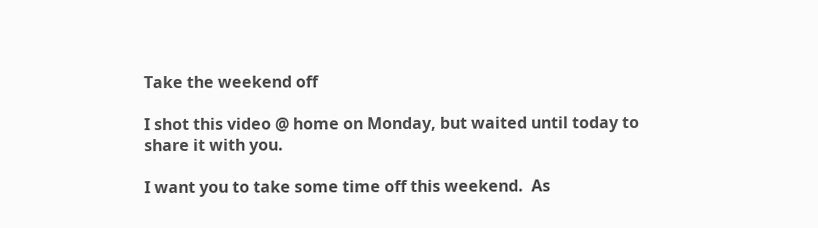Take the weekend off

I shot this video @ home on Monday, but waited until today to share it with you.

I want you to take some time off this weekend.  As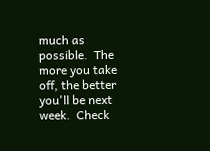much as possible.  The more you take off, the better you'll be next week.  Check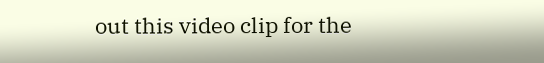out this video clip for the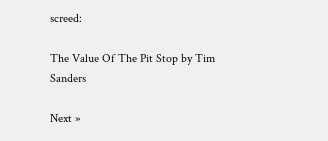screed:

The Value Of The Pit Stop by Tim Sanders

Next »